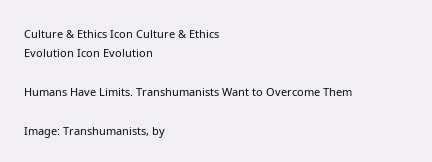Culture & Ethics Icon Culture & Ethics
Evolution Icon Evolution

Humans Have Limits. Transhumanists Want to Overcome Them

Image: Transhumanists, by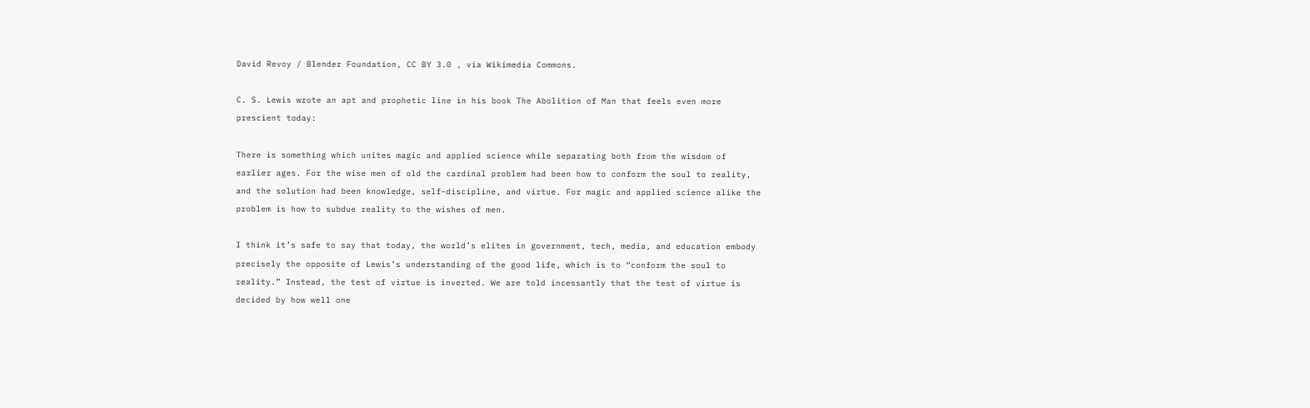David Revoy / Blender Foundation, CC BY 3.0 , via Wikimedia Commons.

C. S. Lewis wrote an apt and prophetic line in his book The Abolition of Man that feels even more prescient today:

There is something which unites magic and applied science while separating both from the wisdom of earlier ages. For the wise men of old the cardinal problem had been how to conform the soul to reality, and the solution had been knowledge, self-discipline, and virtue. For magic and applied science alike the problem is how to subdue reality to the wishes of men.

I think it’s safe to say that today, the world’s elites in government, tech, media, and education embody precisely the opposite of Lewis’s understanding of the good life, which is to “conform the soul to reality.” Instead, the test of virtue is inverted. We are told incessantly that the test of virtue is decided by how well one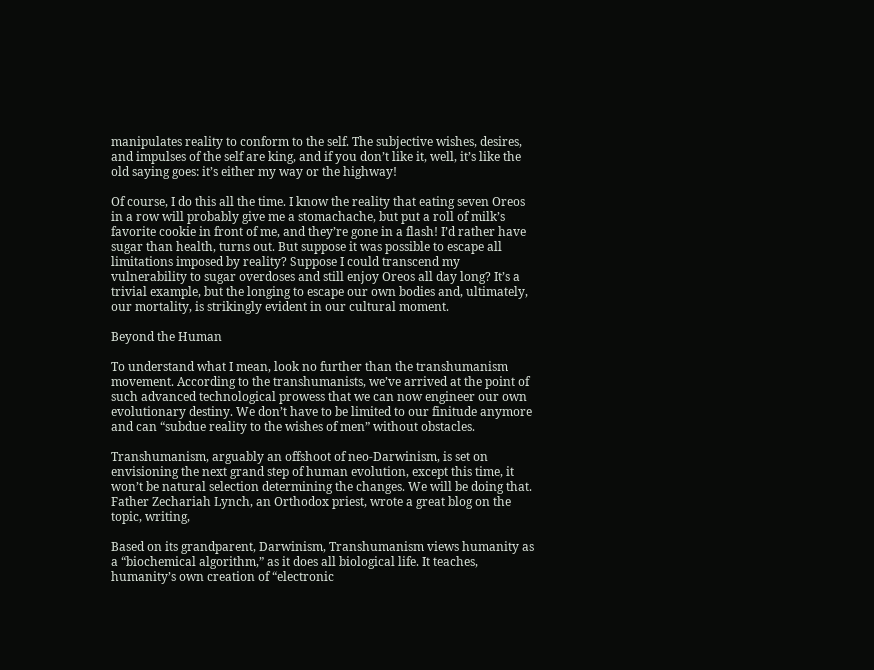manipulates reality to conform to the self. The subjective wishes, desires, and impulses of the self are king, and if you don’t like it, well, it’s like the old saying goes: it’s either my way or the highway!

Of course, I do this all the time. I know the reality that eating seven Oreos in a row will probably give me a stomachache, but put a roll of milk’s favorite cookie in front of me, and they’re gone in a flash! I’d rather have sugar than health, turns out. But suppose it was possible to escape all limitations imposed by reality? Suppose I could transcend my vulnerability to sugar overdoses and still enjoy Oreos all day long? It’s a trivial example, but the longing to escape our own bodies and, ultimately, our mortality, is strikingly evident in our cultural moment.

Beyond the Human

To understand what I mean, look no further than the transhumanism movement. According to the transhumanists, we’ve arrived at the point of such advanced technological prowess that we can now engineer our own evolutionary destiny. We don’t have to be limited to our finitude anymore and can “subdue reality to the wishes of men” without obstacles.

Transhumanism, arguably an offshoot of neo-Darwinism, is set on envisioning the next grand step of human evolution, except this time, it won’t be natural selection determining the changes. We will be doing that. Father Zechariah Lynch, an Orthodox priest, wrote a great blog on the topic, writing,

Based on its grandparent, Darwinism, Transhumanism views humanity as a “biochemical algorithm,” as it does all biological life. It teaches, humanity’s own creation of “electronic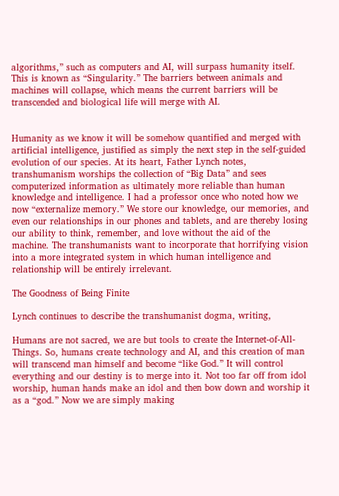algorithms,” such as computers and AI, will surpass humanity itself. This is known as “Singularity.” The barriers between animals and machines will collapse, which means the current barriers will be transcended and biological life will merge with AI.


Humanity as we know it will be somehow quantified and merged with artificial intelligence, justified as simply the next step in the self-guided evolution of our species. At its heart, Father Lynch notes, transhumanism worships the collection of “Big Data” and sees computerized information as ultimately more reliable than human knowledge and intelligence. I had a professor once who noted how we now “externalize memory.” We store our knowledge, our memories, and even our relationships in our phones and tablets, and are thereby losing our ability to think, remember, and love without the aid of the machine. The transhumanists want to incorporate that horrifying vision into a more integrated system in which human intelligence and relationship will be entirely irrelevant.

The Goodness of Being Finite

Lynch continues to describe the transhumanist dogma, writing,

Humans are not sacred, we are but tools to create the Internet-of-All-Things. So, humans create technology and AI, and this creation of man will transcend man himself and become “like God.” It will control everything and our destiny is to merge into it. Not too far off from idol worship, human hands make an idol and then bow down and worship it as a “god.” Now we are simply making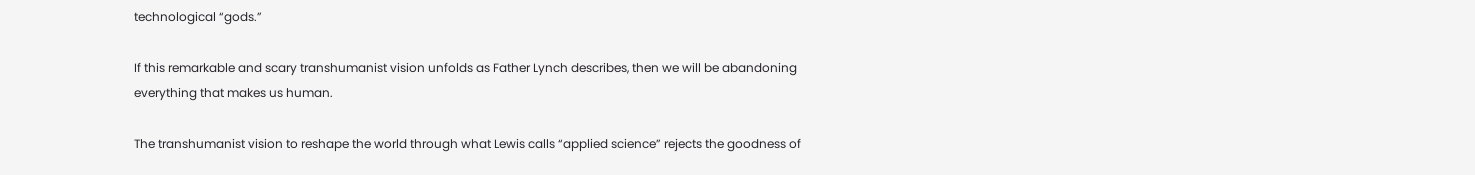technological “gods.”

If this remarkable and scary transhumanist vision unfolds as Father Lynch describes, then we will be abandoning everything that makes us human.

The transhumanist vision to reshape the world through what Lewis calls “applied science” rejects the goodness of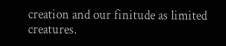creation and our finitude as limited creatures.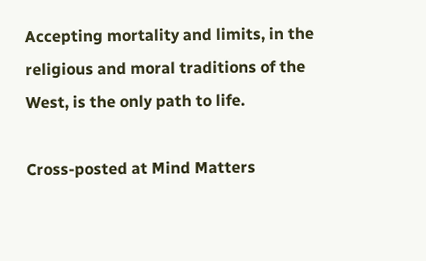Accepting mortality and limits, in the religious and moral traditions of the West, is the only path to life.

Cross-posted at Mind Matters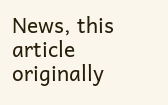News, this article originally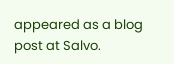appeared as a blog post at Salvo.